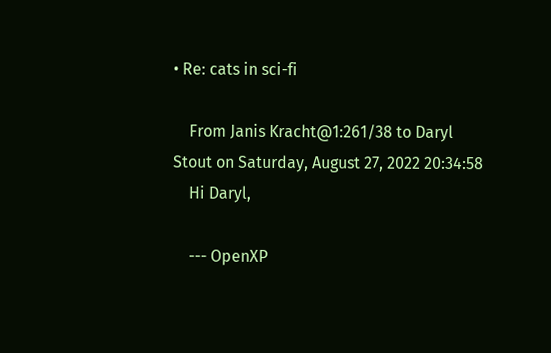• Re: cats in sci-fi

    From Janis Kracht@1:261/38 to Daryl Stout on Saturday, August 27, 2022 20:34:58
    Hi Daryl,

    --- OpenXP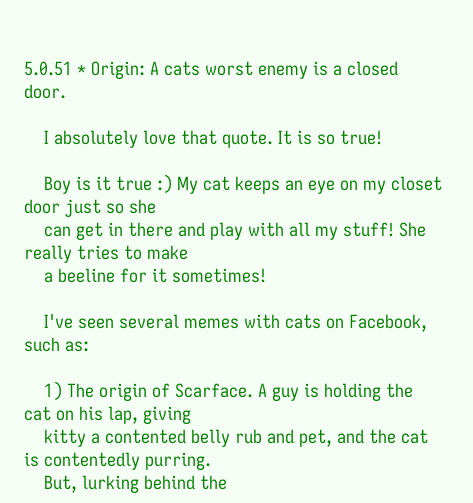5.0.51 * Origin: A cats worst enemy is a closed door.

    I absolutely love that quote. It is so true!

    Boy is it true :) My cat keeps an eye on my closet door just so she
    can get in there and play with all my stuff! She really tries to make
    a beeline for it sometimes!

    I've seen several memes with cats on Facebook, such as:

    1) The origin of Scarface. A guy is holding the cat on his lap, giving
    kitty a contented belly rub and pet, and the cat is contentedly purring.
    But, lurking behind the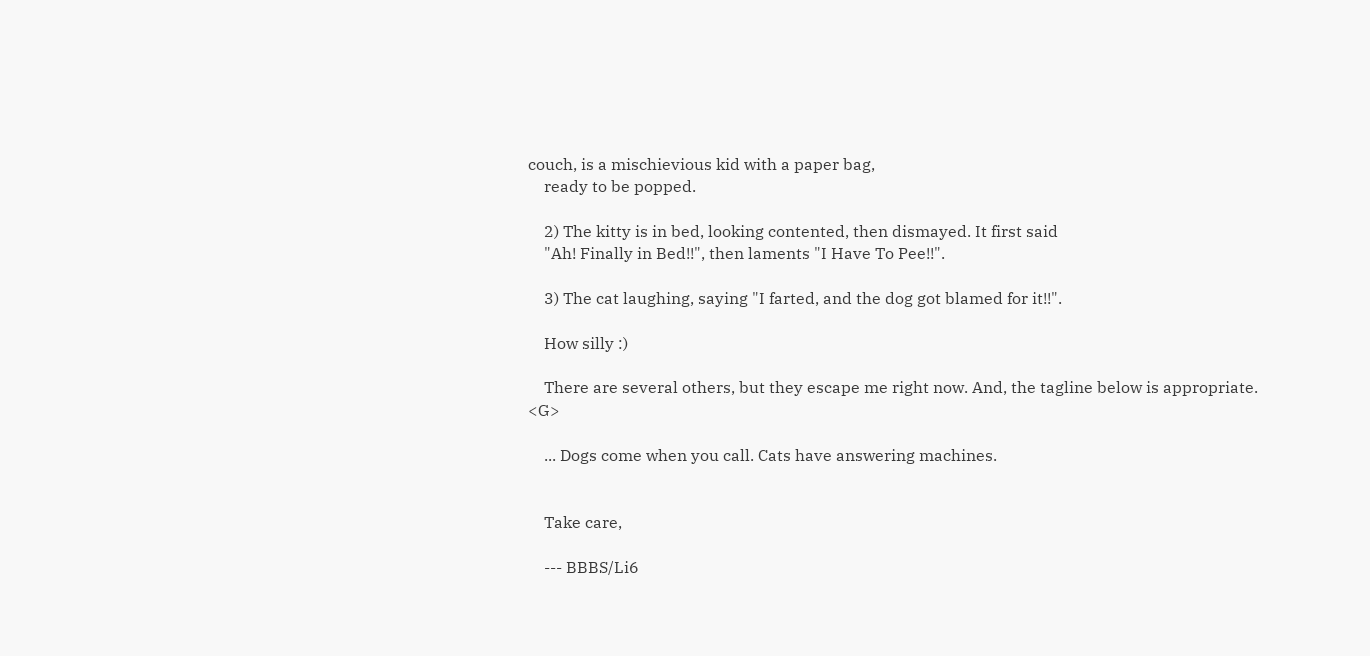couch, is a mischievious kid with a paper bag,
    ready to be popped.

    2) The kitty is in bed, looking contented, then dismayed. It first said
    "Ah! Finally in Bed!!", then laments "I Have To Pee!!".

    3) The cat laughing, saying "I farted, and the dog got blamed for it!!".

    How silly :)

    There are several others, but they escape me right now. And, the tagline below is appropriate. <G>

    ... Dogs come when you call. Cats have answering machines.


    Take care,

    --- BBBS/Li6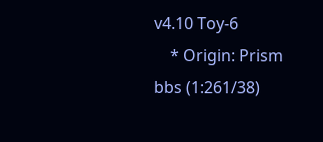v4.10 Toy-6
    * Origin: Prism bbs (1:261/38)